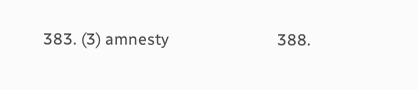383. (3) amnesty                           388.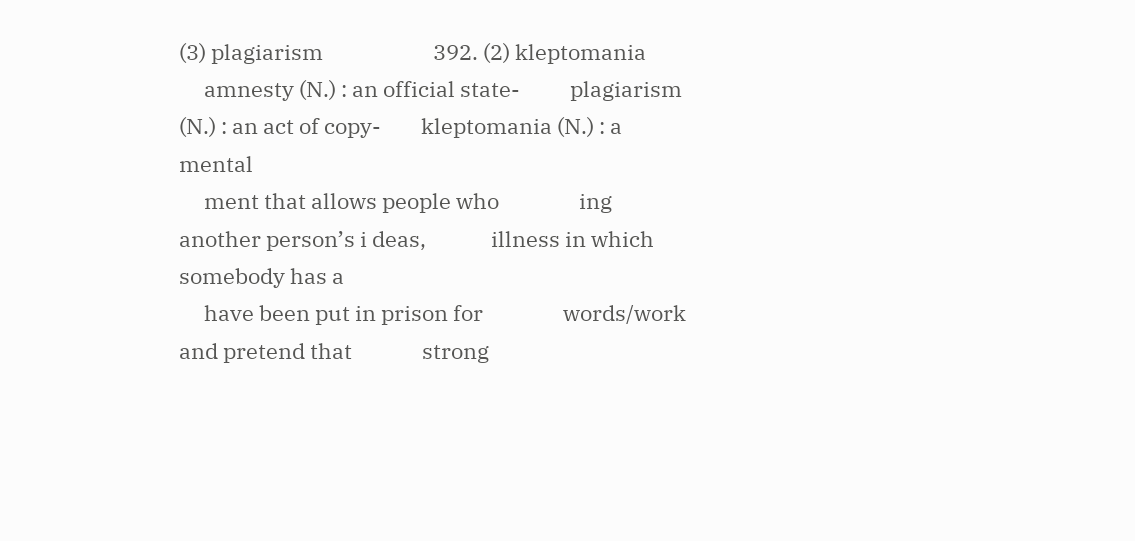(3) plagiarism                      392. (2) kleptomania
     amnesty (N.) : an official state-          plagiarism (N.) : an act of copy-        kleptomania (N.) : a mental
     ment that allows people who                ing another person’s i deas,             illness in which somebody has a
     have been put in prison for                words/work and pretend that              strong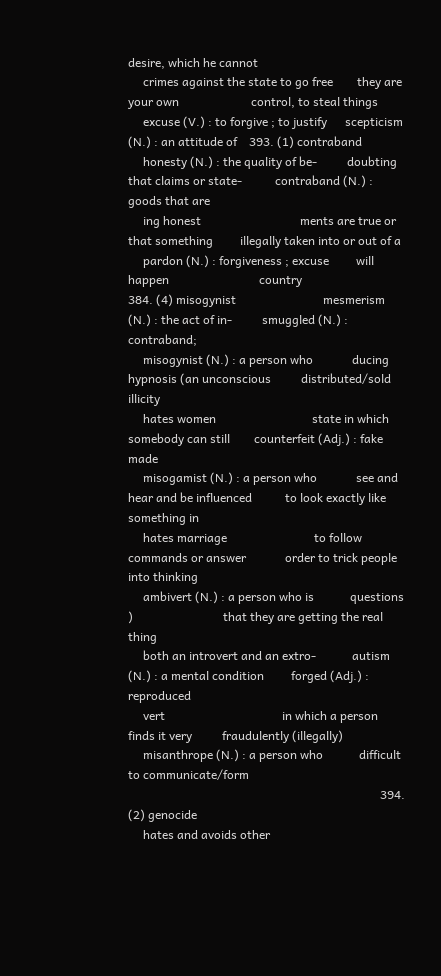desire, which he cannot
     crimes against the state to go free        they are your own                        control, to steal things
     excuse (V.) : to forgive ; to justify      scepticism (N.) : an attitude of    393. (1) contraband
     honesty (N.) : the quality of be-          doubting that claims or state-           contraband (N.) : goods that are
     ing honest                                 ments are true or that something         illegally taken into or out of a
     pardon (N.) : forgiveness ; excuse         will happen                              country
384. (4) misogynist                             mesmerism (N.) : the act of in-          smuggled (N.) : contraband;
     misogynist (N.) : a person who             ducing hypnosis (an unconscious          distributed/sold illicity
     hates women                                state in which somebody can still        counterfeit (Adj.) : fake made
     misogamist (N.) : a person who             see and hear and be influenced           to look exactly like something in
     hates marriage                             to follow commands or answer             order to trick people into thinking
     ambivert (N.) : a person who is            questions )                              that they are getting the real thing
     both an introvert and an extro-            autism (N.) : a mental condition         forged (Adj.) : reproduced
     vert                                       in which a person finds it very          fraudulently (illegally)
     misanthrope (N.) : a person who            difficult to communicate/form
                                                                                    394. (2) genocide
     hates and avoids other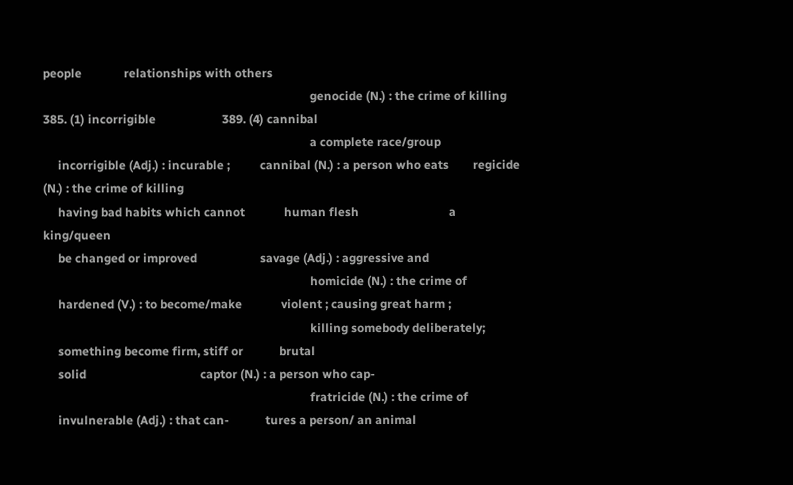people              relationships with others
                                                                                         genocide (N.) : the crime of killing
385. (1) incorrigible                      389. (4) cannibal
                                                                                         a complete race/group
     incorrigible (Adj.) : incurable ;          cannibal (N.) : a person who eats        regicide (N.) : the crime of killing
     having bad habits which cannot             human flesh                              a king/queen
     be changed or improved                     savage (Adj.) : aggressive and
                                                                                         homicide (N.) : the crime of
     hardened (V.) : to become/make             violent ; causing great harm ;
                                                                                         killing somebody deliberately;
     something become firm, stiff or            brutal
     solid                                      captor (N.) : a person who cap-
                                                                                         fratricide (N.) : the crime of
     invulnerable (Adj.) : that can-            tures a person/ an animal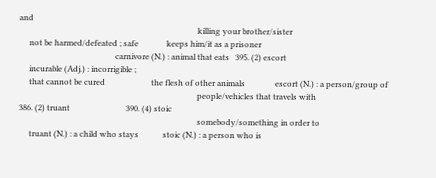and
                                                                                         killing your brother/sister
     not be harmed/defeated ; safe              keeps him/it as a prisoner
                                                carnivore (N.) : animal that eats   395. (2) escort
     incurable (Adj.) : incorrigible ;
     that cannot be cured                       the flesh of other animals               escort (N.) : a person/group of
                                                                                         people/vehicles that travels with
386. (2) truant                            390. (4) stoic
                                                                                         somebody/something in order to
     truant (N.) : a child who stays            stoic (N.) : a person who is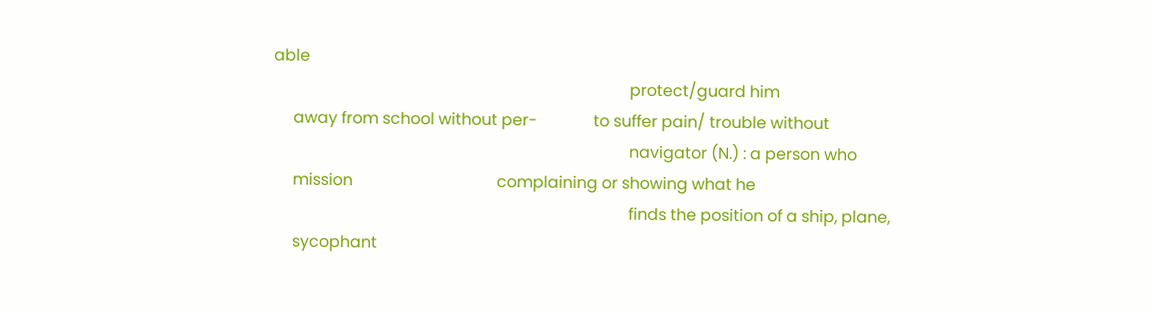able
                                                                                         protect/guard him
     away from school without per-              to suffer pain/ trouble without
                                                                                         navigator (N.) : a person who
     mission                                    complaining or showing what he
                                                                                         finds the position of a ship, plane,
     sycophant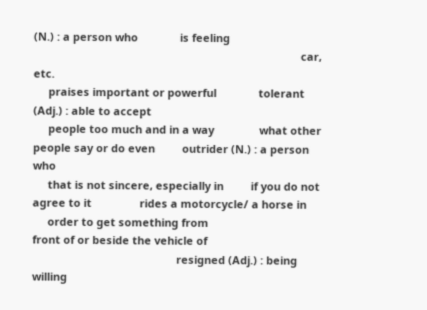(N.) : a person who              is feeling
                                                                                         car, etc.
     praises important or powerful              tolerant (Adj.) : able to accept
     people too much and in a way               what other people say or do even         outrider (N.) : a person who
     that is not sincere, especially in         if you do not agree to it                rides a motorcycle/ a horse in
     order to get something from                                                         front of or beside the vehicle of
                                                resigned (Adj.) : being willing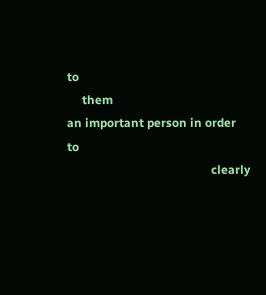to
     them                                                                                an important person in order to
                                                clearly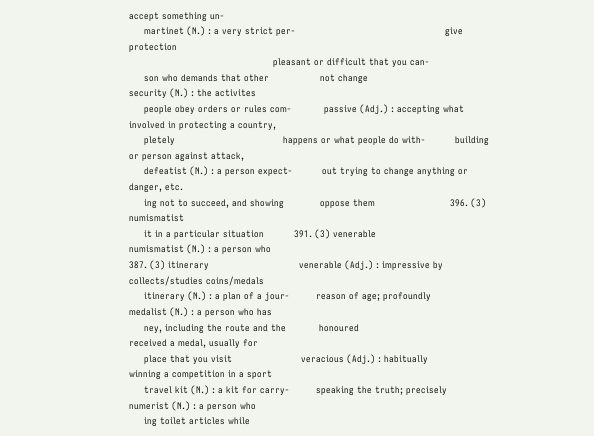accept something un-
     martinet (N.) : a very strict per-                                                  give protection
                                                pleasant or difficult that you can-
     son who demands that other                 not change                               security (N.) : the activites
     people obey orders or rules com-           passive (Adj.) : accepting what          involved in protecting a country,
     pletely                                    happens or what people do with-          building or person against attack,
     defeatist (N.) : a person expect-          out trying to change anything or         danger, etc.
     ing not to succeed, and showing            oppose them                         396. (3) numismatist
     it in a particular situation          391. (3) venerable                            numismatist (N.) : a person who
387. (3) itinerary                              venerable (Adj.) : impressive by         collects/studies coins/medals
     itinerary (N.) : a plan of a jour-         reason of age; profoundly                medalist (N.) : a person who has
     ney, including the route and the           honoured                                 received a medal, usually for
     place that you visit                       veracious (Adj.) : habitually            winning a competition in a sport
     travel kit (N.) : a kit for carry-         speaking the truth; precisely            numerist (N.) : a person who
     ing toilet articles while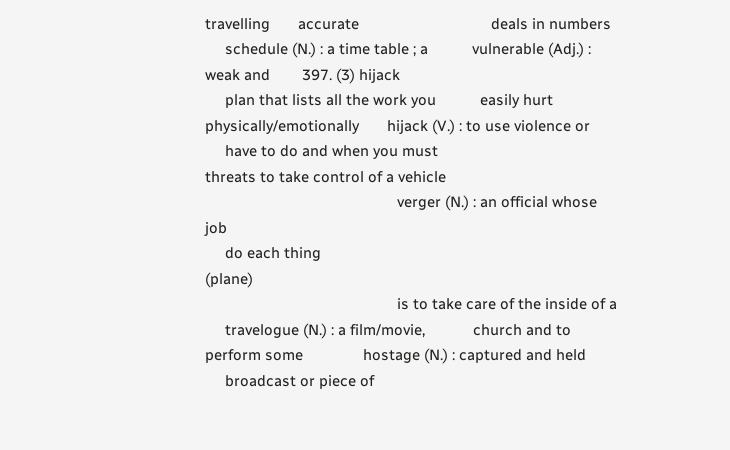travelling       accurate                                 deals in numbers
     schedule (N.) : a time table ; a           vulnerable (Adj.) : weak and        397. (3) hijack
     plan that lists all the work you           easily hurt physically/emotionally       hijack (V.) : to use violence or
     have to do and when you must                                                        threats to take control of a vehicle
                                                verger (N.) : an official whose job
     do each thing                                                                       (plane)
                                                is to take care of the inside of a
     travelogue (N.) : a film/movie,            church and to perform some               hostage (N.) : captured and held
     broadcast or piece of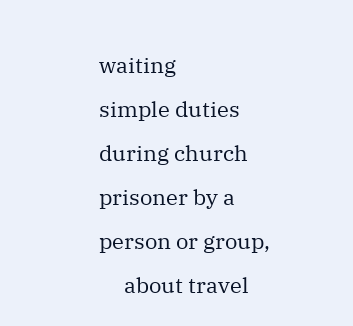waiting              simple duties during church              prisoner by a person or group,
     about travel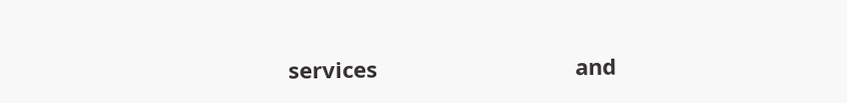services                                 and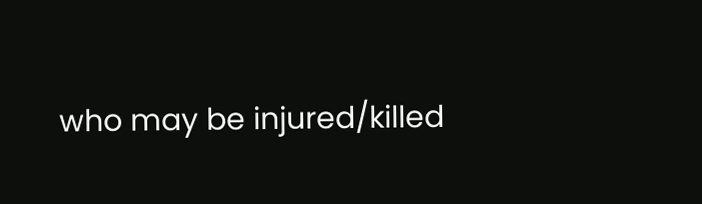who may be injured/killed